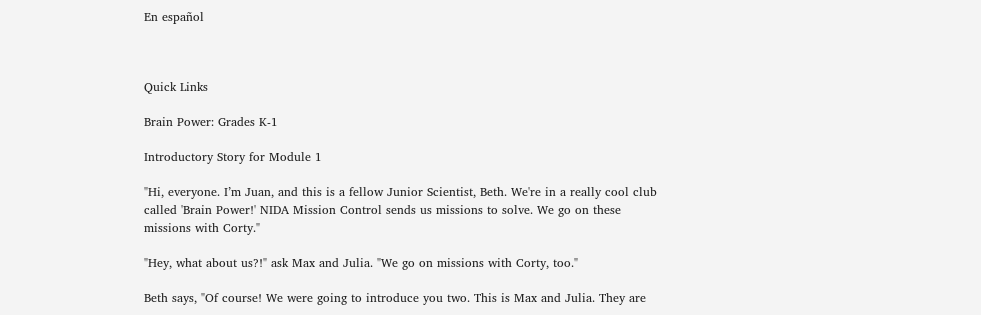En español



Quick Links

Brain Power: Grades K-1

Introductory Story for Module 1

"Hi, everyone. I’m Juan, and this is a fellow Junior Scientist, Beth. We're in a really cool club called 'Brain Power!' NIDA Mission Control sends us missions to solve. We go on these missions with Corty."

"Hey, what about us?!" ask Max and Julia. "We go on missions with Corty, too."

Beth says, "Of course! We were going to introduce you two. This is Max and Julia. They are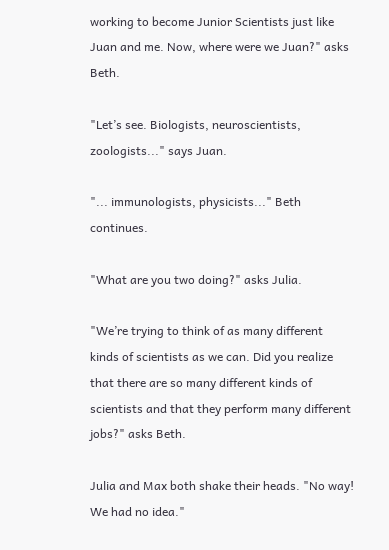working to become Junior Scientists just like Juan and me. Now, where were we Juan?" asks Beth.

"Let’s see. Biologists, neuroscientists, zoologists..." says Juan.

"... immunologists, physicists..." Beth continues.

"What are you two doing?" asks Julia.

"We’re trying to think of as many different kinds of scientists as we can. Did you realize that there are so many different kinds of scientists and that they perform many different jobs?" asks Beth.

Julia and Max both shake their heads. "No way! We had no idea."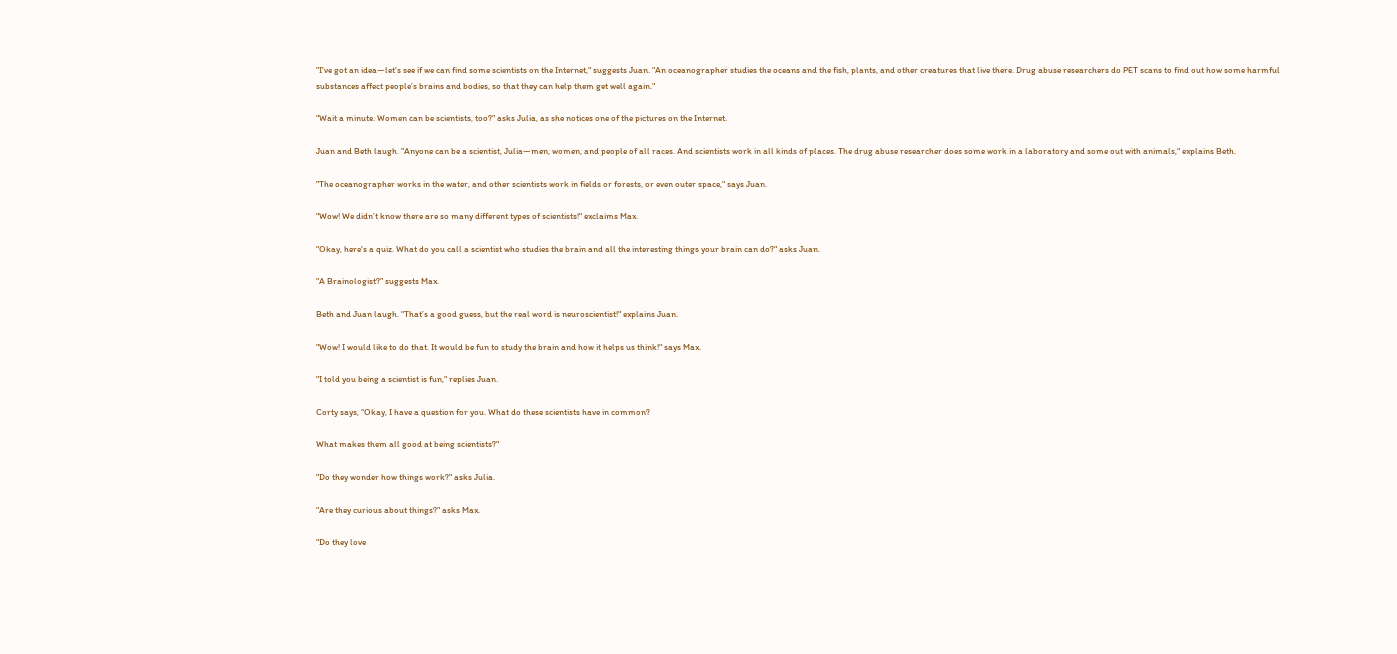"I've got an idea—let's see if we can find some scientists on the Internet," suggests Juan. "An oceanographer studies the oceans and the fish, plants, and other creatures that live there. Drug abuse researchers do PET scans to find out how some harmful substances affect people’s brains and bodies, so that they can help them get well again."

"Wait a minute. Women can be scientists, too?" asks Julia, as she notices one of the pictures on the Internet.

Juan and Beth laugh. "Anyone can be a scientist, Julia—men, women, and people of all races. And scientists work in all kinds of places. The drug abuse researcher does some work in a laboratory and some out with animals," explains Beth.

"The oceanographer works in the water, and other scientists work in fields or forests, or even outer space," says Juan.

"Wow! We didn’t know there are so many different types of scientists!" exclaims Max.

"Okay, here's a quiz. What do you call a scientist who studies the brain and all the interesting things your brain can do?" asks Juan.

"A Brainologist?" suggests Max.

Beth and Juan laugh. "That’s a good guess, but the real word is neuroscientist!" explains Juan.

"Wow! I would like to do that. It would be fun to study the brain and how it helps us think!" says Max.

"I told you being a scientist is fun," replies Juan.

Corty says, “Okay, I have a question for you. What do these scientists have in common?

What makes them all good at being scientists?"

"Do they wonder how things work?" asks Julia.

"Are they curious about things?" asks Max.

"Do they love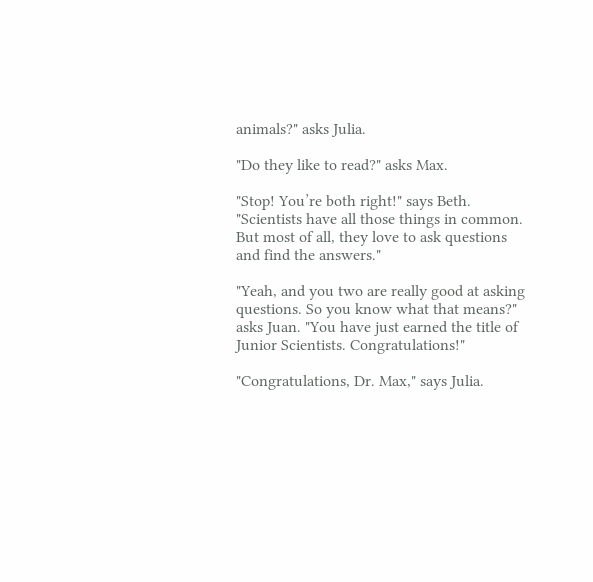animals?" asks Julia.

"Do they like to read?" asks Max.

"Stop! You’re both right!" says Beth. "Scientists have all those things in common. But most of all, they love to ask questions and find the answers."

"Yeah, and you two are really good at asking questions. So you know what that means?" asks Juan. "You have just earned the title of Junior Scientists. Congratulations!"

"Congratulations, Dr. Max," says Julia.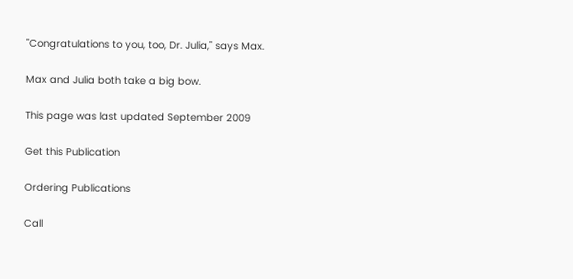"Congratulations to you, too, Dr. Julia," says Max.

Max and Julia both take a big bow.

This page was last updated September 2009

Get this Publication

Ordering Publications

Call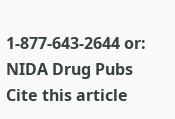1-877-643-2644 or:
NIDA Drug Pubs
Cite this article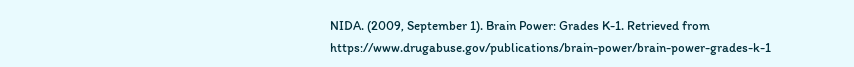NIDA. (2009, September 1). Brain Power: Grades K-1. Retrieved from https://www.drugabuse.gov/publications/brain-power/brain-power-grades-k-1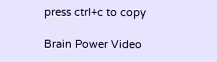press ctrl+c to copy

Brain Power Video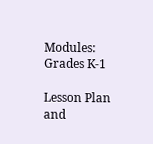Modules: Grades K-1

Lesson Plan and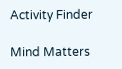Activity Finder

Mind Matters